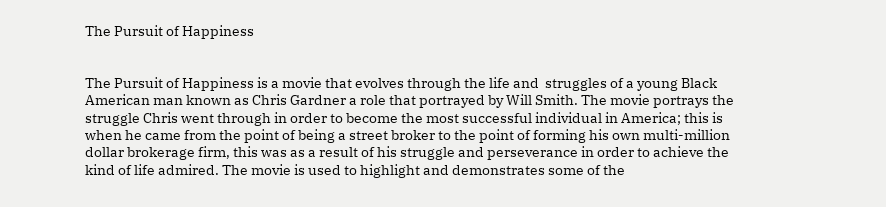The Pursuit of Happiness


The Pursuit of Happiness is a movie that evolves through the life and  struggles of a young Black American man known as Chris Gardner a role that portrayed by Will Smith. The movie portrays the struggle Chris went through in order to become the most successful individual in America; this is when he came from the point of being a street broker to the point of forming his own multi-million dollar brokerage firm, this was as a result of his struggle and perseverance in order to achieve the kind of life admired. The movie is used to highlight and demonstrates some of the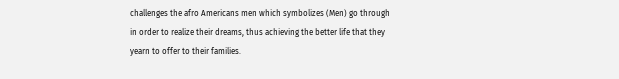challenges the afro Americans men which symbolizes (Men) go through in order to realize their dreams, thus achieving the better life that they yearn to offer to their families.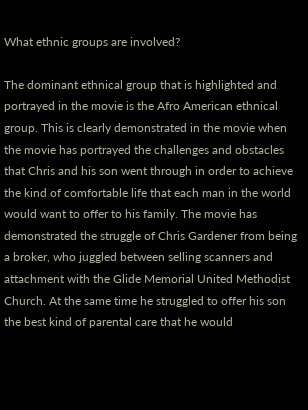What ethnic groups are involved?

The dominant ethnical group that is highlighted and portrayed in the movie is the Afro American ethnical group. This is clearly demonstrated in the movie when the movie has portrayed the challenges and obstacles that Chris and his son went through in order to achieve the kind of comfortable life that each man in the world would want to offer to his family. The movie has demonstrated the struggle of Chris Gardener from being a broker, who juggled between selling scanners and attachment with the Glide Memorial United Methodist Church. At the same time he struggled to offer his son the best kind of parental care that he would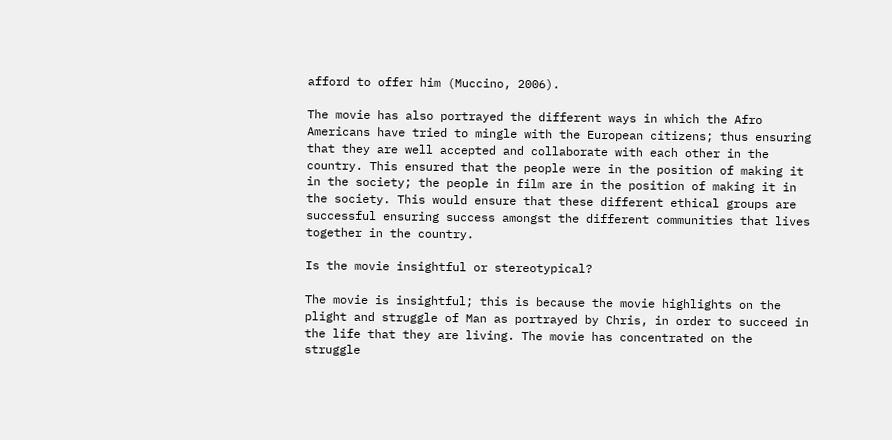afford to offer him (Muccino, 2006).

The movie has also portrayed the different ways in which the Afro Americans have tried to mingle with the European citizens; thus ensuring that they are well accepted and collaborate with each other in the country. This ensured that the people were in the position of making it in the society; the people in film are in the position of making it in the society. This would ensure that these different ethical groups are successful ensuring success amongst the different communities that lives together in the country.

Is the movie insightful or stereotypical?

The movie is insightful; this is because the movie highlights on the plight and struggle of Man as portrayed by Chris, in order to succeed in the life that they are living. The movie has concentrated on the struggle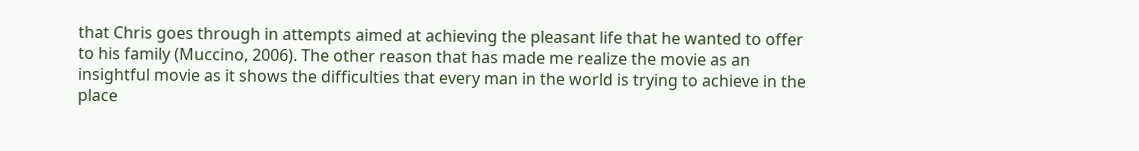that Chris goes through in attempts aimed at achieving the pleasant life that he wanted to offer to his family (Muccino, 2006). The other reason that has made me realize the movie as an insightful movie as it shows the difficulties that every man in the world is trying to achieve in the place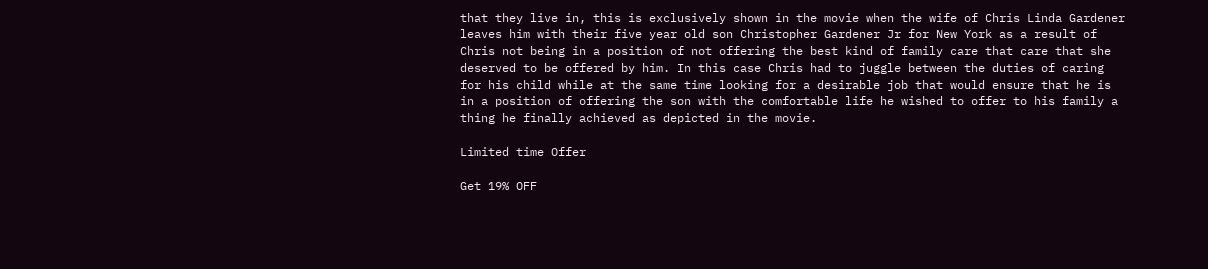that they live in, this is exclusively shown in the movie when the wife of Chris Linda Gardener leaves him with their five year old son Christopher Gardener Jr for New York as a result of Chris not being in a position of not offering the best kind of family care that care that she deserved to be offered by him. In this case Chris had to juggle between the duties of caring for his child while at the same time looking for a desirable job that would ensure that he is in a position of offering the son with the comfortable life he wished to offer to his family a thing he finally achieved as depicted in the movie.

Limited time Offer

Get 19% OFF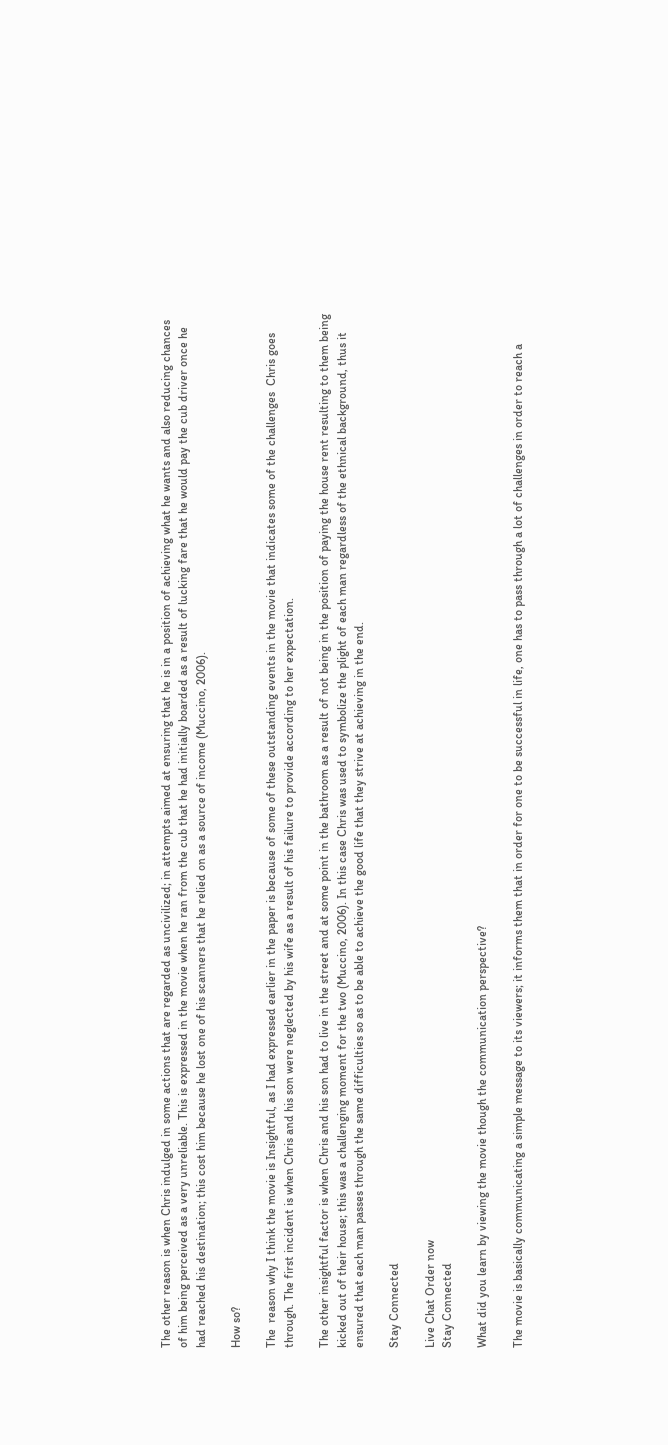The other reason is when Chris indulged in some actions that are regarded as uncivilized; in attempts aimed at ensuring that he is in a position of achieving what he wants and also reducing chances of him being perceived as a very unreliable. This is expressed in the movie when he ran from the cub that he had initially boarded as a result of lucking fare that he would pay the cub driver once he had reached his destination; this cost him because he lost one of his scanners that he relied on as a source of income (Muccino, 2006).

How so?

The  reason why I think the movie is Insightful, as I had expressed earlier in the paper is because of some of these outstanding events in the movie that indicates some of the challenges  Chris goes through. The first incident is when Chris and his son were neglected by his wife as a result of his failure to provide according to her expectation.

The other insightful factor is when Chris and his son had to live in the street and at some point in the bathroom as a result of not being in the position of paying the house rent resulting to them being kicked out of their house; this was a challenging moment for the two (Muccino, 2006). In this case Chris was used to symbolize the plight of each man regardless of the ethnical background, thus it ensured that each man passes through the same difficulties so as to be able to achieve the good life that they strive at achieving in the end.

Stay Connected

Live Chat Order now
Stay Connected

What did you learn by viewing the movie though the communication perspective?

The movie is basically communicating a simple message to its viewers; it informs them that in order for one to be successful in life, one has to pass through a lot of challenges in order to reach a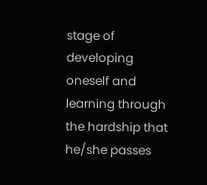stage of developing oneself and learning through the hardship that he/she passes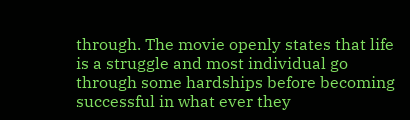through. The movie openly states that life is a struggle and most individual go through some hardships before becoming successful in what ever they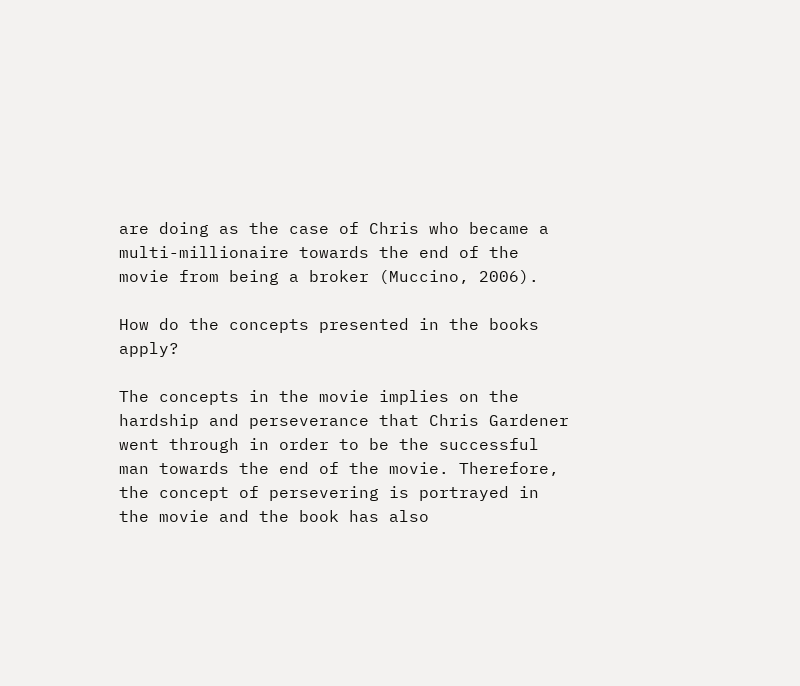are doing as the case of Chris who became a multi-millionaire towards the end of the movie from being a broker (Muccino, 2006).

How do the concepts presented in the books apply?

The concepts in the movie implies on the hardship and perseverance that Chris Gardener went through in order to be the successful man towards the end of the movie. Therefore, the concept of persevering is portrayed in the movie and the book has also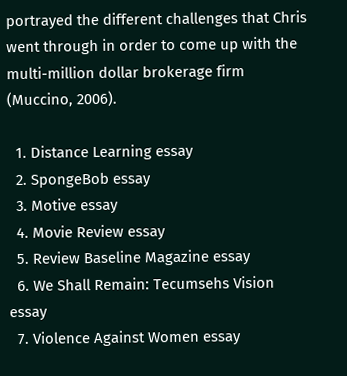portrayed the different challenges that Chris went through in order to come up with the multi-million dollar brokerage firm (Muccino, 2006).

  1. Distance Learning essay
  2. SpongeBob essay
  3. Motive essay
  4. Movie Review essay
  5. Review Baseline Magazine essay
  6. We Shall Remain: Tecumsehs Vision essay
  7. Violence Against Women essay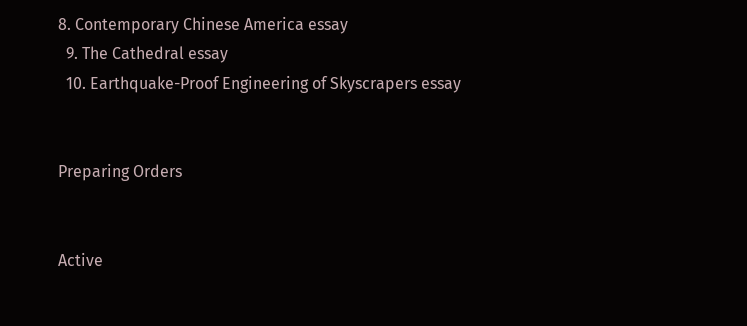8. Contemporary Chinese America essay
  9. The Cathedral essay
  10. Earthquake-Proof Engineering of Skyscrapers essay


Preparing Orders


Active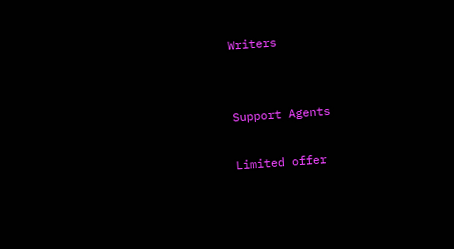Writers


Support Agents

Limited offer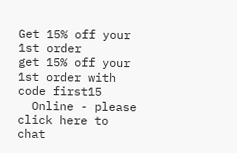Get 15% off your 1st order
get 15% off your 1st order with code first15
  Online - please click here to chat